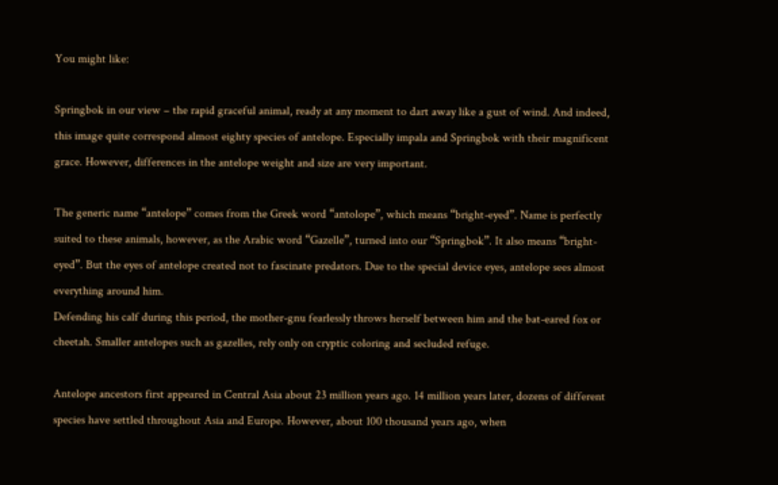You might like:

Springbok in our view – the rapid graceful animal, ready at any moment to dart away like a gust of wind. And indeed, this image quite correspond almost eighty species of antelope. Especially impala and Springbok with their magnificent grace. However, differences in the antelope weight and size are very important.

The generic name “antelope” comes from the Greek word “antolope”, which means “bright-eyed”. Name is perfectly suited to these animals, however, as the Arabic word “Gazelle”, turned into our “Springbok”. It also means “bright-eyed”. But the eyes of antelope created not to fascinate predators. Due to the special device eyes, antelope sees almost everything around him.
Defending his calf during this period, the mother-gnu fearlessly throws herself between him and the bat-eared fox or cheetah. Smaller antelopes such as gazelles, rely only on cryptic coloring and secluded refuge.

Antelope ancestors first appeared in Central Asia about 23 million years ago. 14 million years later, dozens of different species have settled throughout Asia and Europe. However, about 100 thousand years ago, when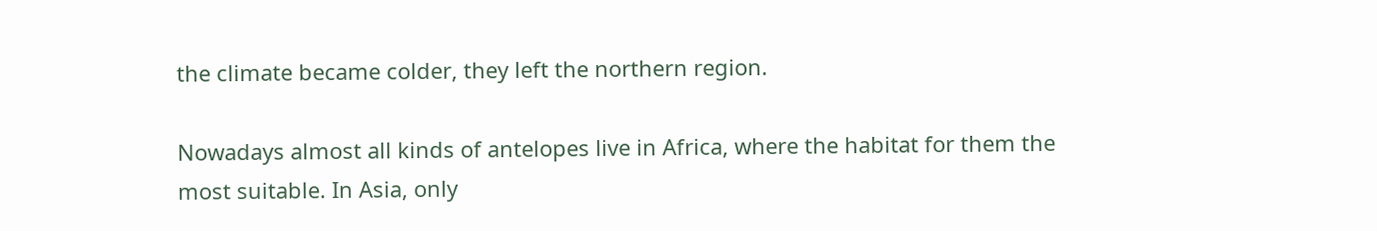the climate became colder, they left the northern region.

Nowadays almost all kinds of antelopes live in Africa, where the habitat for them the most suitable. In Asia, only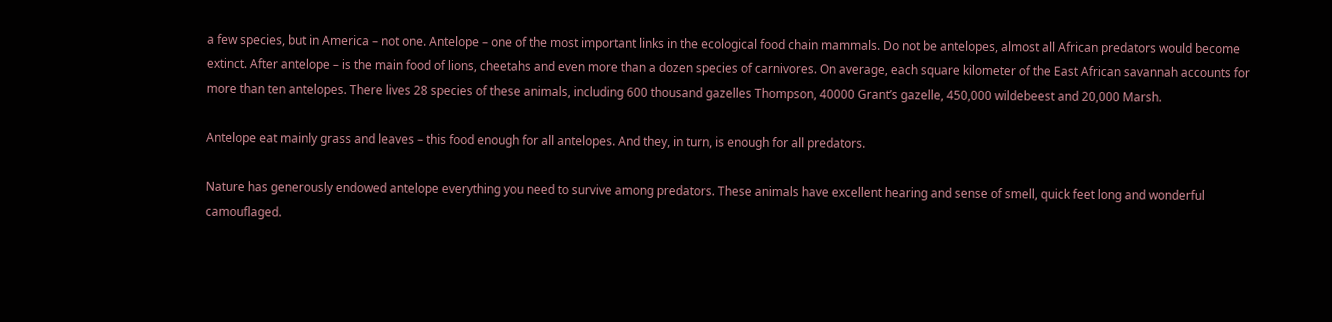a few species, but in America – not one. Antelope – one of the most important links in the ecological food chain mammals. Do not be antelopes, almost all African predators would become extinct. After antelope – is the main food of lions, cheetahs and even more than a dozen species of carnivores. On average, each square kilometer of the East African savannah accounts for more than ten antelopes. There lives 28 species of these animals, including 600 thousand gazelles Thompson, 40000 Grant’s gazelle, 450,000 wildebeest and 20,000 Marsh.

Antelope eat mainly grass and leaves – this food enough for all antelopes. And they, in turn, is enough for all predators.

Nature has generously endowed antelope everything you need to survive among predators. These animals have excellent hearing and sense of smell, quick feet long and wonderful camouflaged.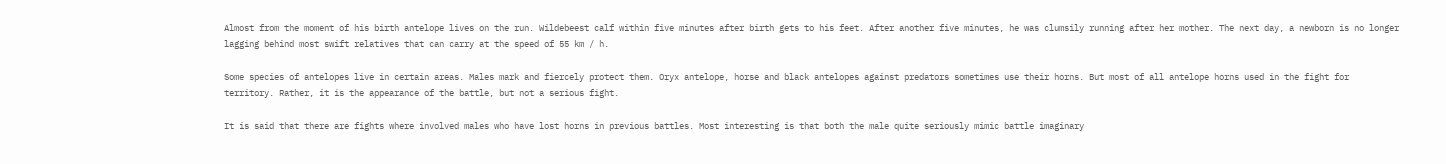Almost from the moment of his birth antelope lives on the run. Wildebeest calf within five minutes after birth gets to his feet. After another five minutes, he was clumsily running after her mother. The next day, a newborn is no longer lagging behind most swift relatives that can carry at the speed of 55 km / h.

Some species of antelopes live in certain areas. Males mark and fiercely protect them. Oryx antelope, horse and black antelopes against predators sometimes use their horns. But most of all antelope horns used in the fight for territory. Rather, it is the appearance of the battle, but not a serious fight.

It is said that there are fights where involved males who have lost horns in previous battles. Most interesting is that both the male quite seriously mimic battle imaginary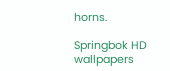horns.

Springbok HD wallpapers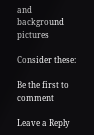and background pictures

Consider these:

Be the first to comment

Leave a Reply